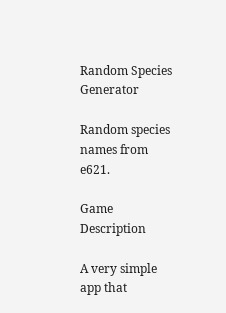Random Species Generator

Random species names from e621.

Game Description

A very simple app that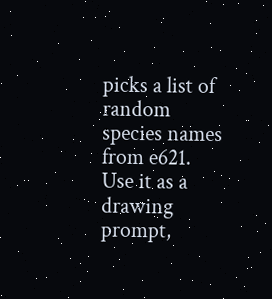picks a list of random species names from e621. Use it as a  drawing prompt,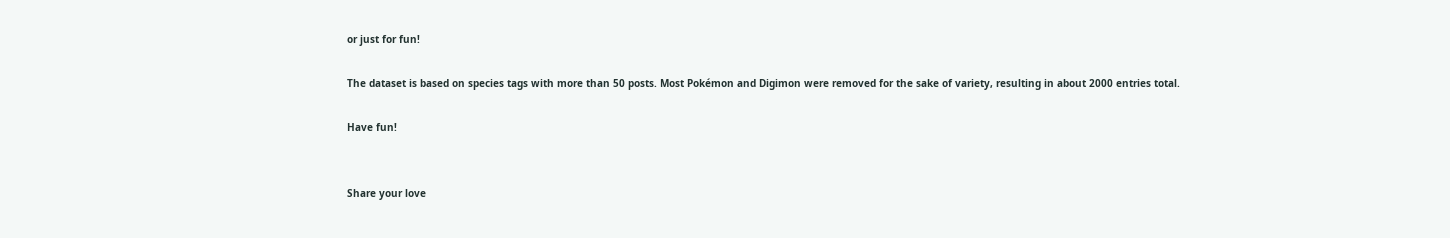or just for fun!

The dataset is based on species tags with more than 50 posts. Most Pokémon and Digimon were removed for the sake of variety, resulting in about 2000 entries total.

Have fun!


Share your love